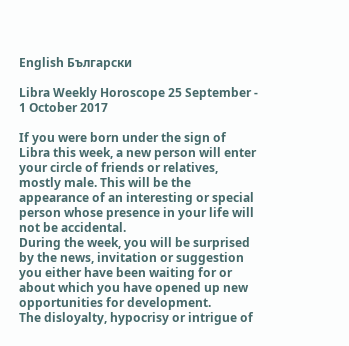English Български

Libra Weekly Horoscope 25 September - 1 October 2017

If you were born under the sign of Libra this week, a new person will enter your circle of friends or relatives, mostly male. This will be the appearance of an interesting or special person whose presence in your life will not be accidental.
During the week, you will be surprised by the news, invitation or suggestion you either have been waiting for or about which you have opened up new opportunities for development.
The disloyalty, hypocrisy or intrigue of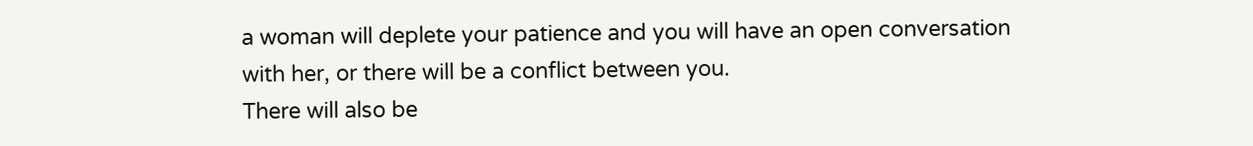a woman will deplete your patience and you will have an open conversation with her, or there will be a conflict between you.
There will also be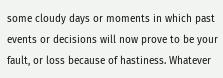some cloudy days or moments in which past events or decisions will now prove to be your fault, or loss because of hastiness. Whatever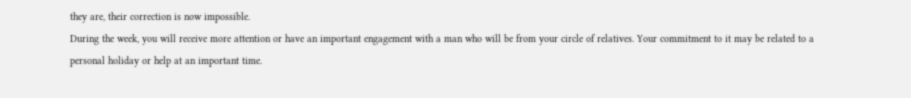they are, their correction is now impossible.
During the week, you will receive more attention or have an important engagement with a man who will be from your circle of relatives. Your commitment to it may be related to a personal holiday or help at an important time.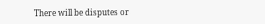There will be disputes or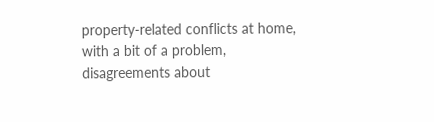property-related conflicts at home, with a bit of a problem, disagreements about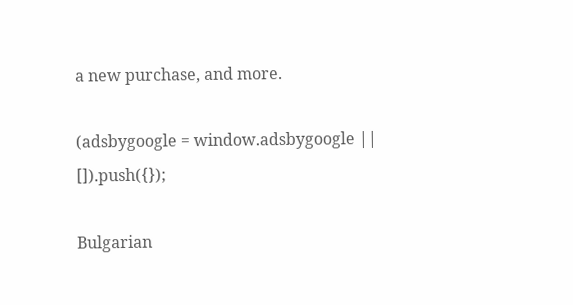a new purchase, and more.

(adsbygoogle = window.adsbygoogle || []).push({});

Bulgarian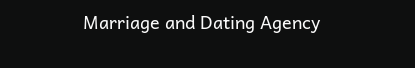Marriage and Dating Agency